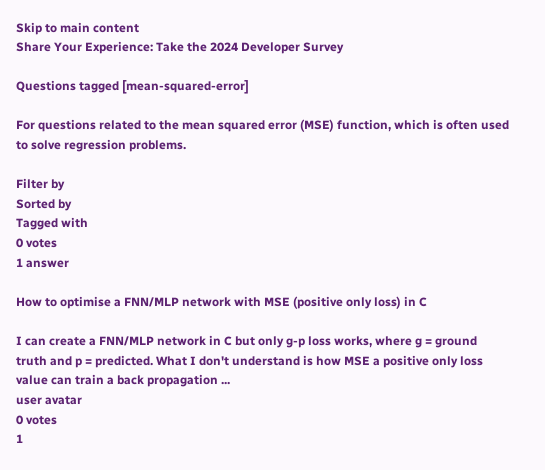Skip to main content
Share Your Experience: Take the 2024 Developer Survey

Questions tagged [mean-squared-error]

For questions related to the mean squared error (MSE) function, which is often used to solve regression problems.

Filter by
Sorted by
Tagged with
0 votes
1 answer

How to optimise a FNN/MLP network with MSE (positive only loss) in C

I can create a FNN/MLP network in C but only g-p loss works, where g = ground truth and p = predicted. What I don't understand is how MSE a positive only loss value can train a back propagation ...
user avatar
0 votes
1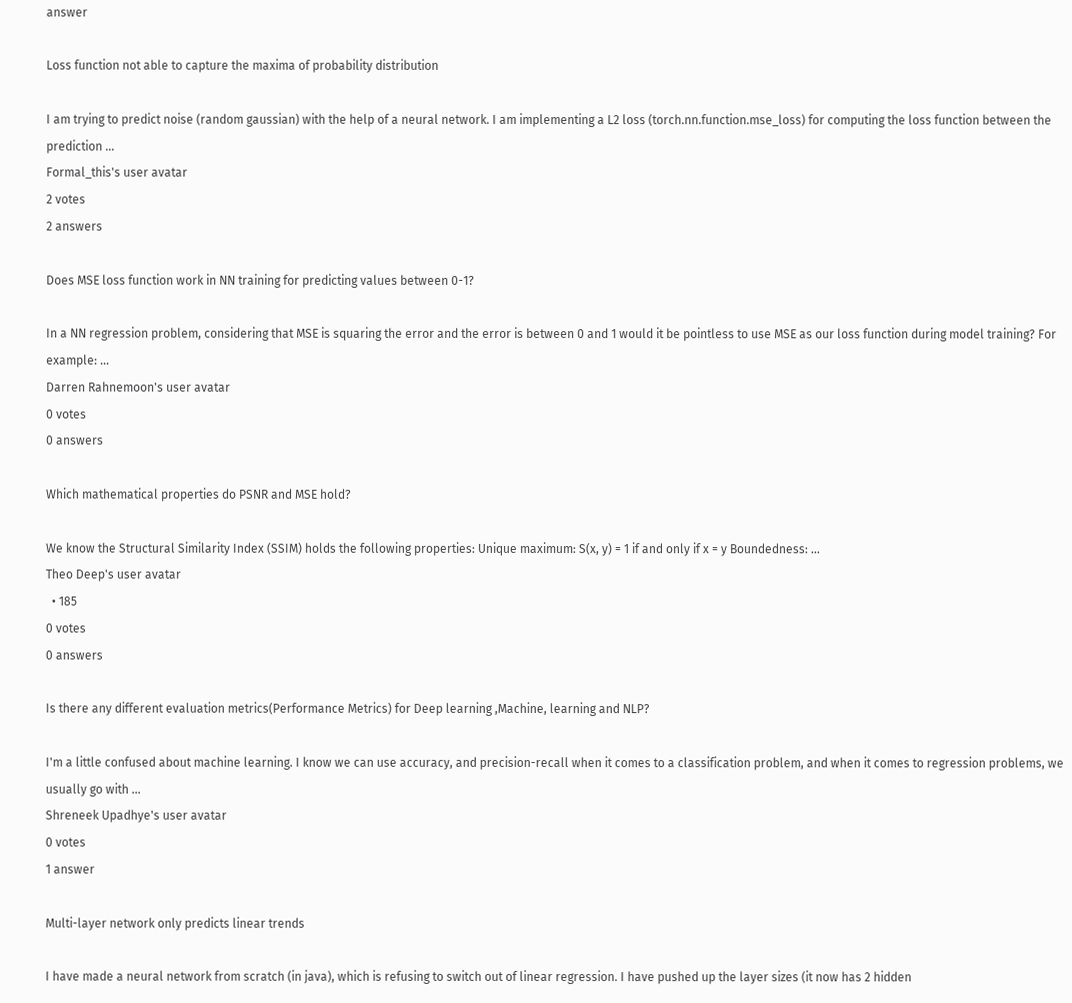answer

Loss function not able to capture the maxima of probability distribution

I am trying to predict noise (random gaussian) with the help of a neural network. I am implementing a L2 loss (torch.nn.function.mse_loss) for computing the loss function between the prediction ...
Formal_this's user avatar
2 votes
2 answers

Does MSE loss function work in NN training for predicting values between 0-1?

In a NN regression problem, considering that MSE is squaring the error and the error is between 0 and 1 would it be pointless to use MSE as our loss function during model training? For example: ...
Darren Rahnemoon's user avatar
0 votes
0 answers

Which mathematical properties do PSNR and MSE hold?

We know the Structural Similarity Index (SSIM) holds the following properties: Unique maximum: S(x, y) = 1 if and only if x = y Boundedness: ...
Theo Deep's user avatar
  • 185
0 votes
0 answers

Is there any different evaluation metrics(Performance Metrics) for Deep learning ,Machine, learning and NLP?

I'm a little confused about machine learning. I know we can use accuracy, and precision-recall when it comes to a classification problem, and when it comes to regression problems, we usually go with ...
Shreneek Upadhye's user avatar
0 votes
1 answer

Multi-layer network only predicts linear trends

I have made a neural network from scratch (in java), which is refusing to switch out of linear regression. I have pushed up the layer sizes (it now has 2 hidden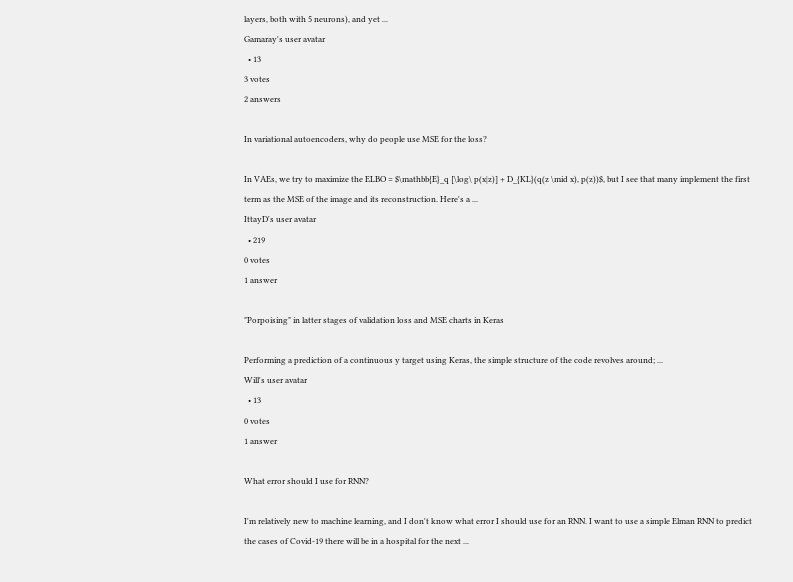layers, both with 5 neurons), and yet ...
Gamaray's user avatar
  • 13
3 votes
2 answers

In variational autoencoders, why do people use MSE for the loss?

In VAEs, we try to maximize the ELBO = $\mathbb{E}_q [\log\ p(x|z)] + D_{KL}(q(z \mid x), p(z))$, but I see that many implement the first term as the MSE of the image and its reconstruction. Here's a ...
IttayD's user avatar
  • 219
0 votes
1 answer

"Porpoising" in latter stages of validation loss and MSE charts in Keras

Performing a prediction of a continuous y target using Keras, the simple structure of the code revolves around; ...
Will's user avatar
  • 13
0 votes
1 answer

What error should I use for RNN?

I'm relatively new to machine learning, and I don't know what error I should use for an RNN. I want to use a simple Elman RNN to predict the cases of Covid-19 there will be in a hospital for the next ...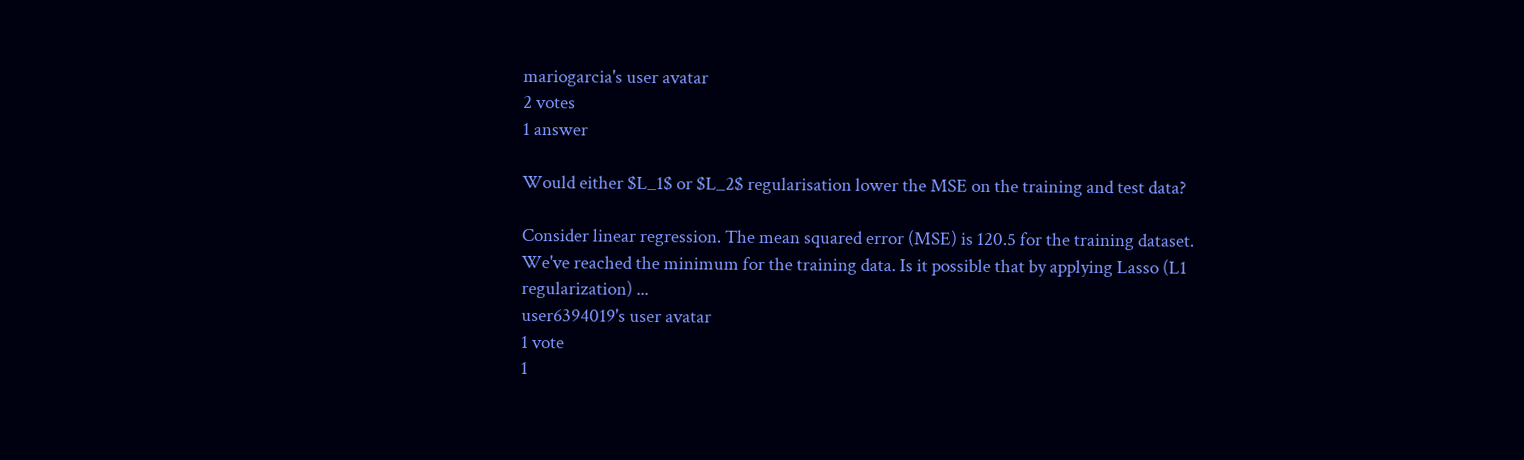mariogarcia's user avatar
2 votes
1 answer

Would either $L_1$ or $L_2$ regularisation lower the MSE on the training and test data?

Consider linear regression. The mean squared error (MSE) is 120.5 for the training dataset. We've reached the minimum for the training data. Is it possible that by applying Lasso (L1 regularization) ...
user6394019's user avatar
1 vote
1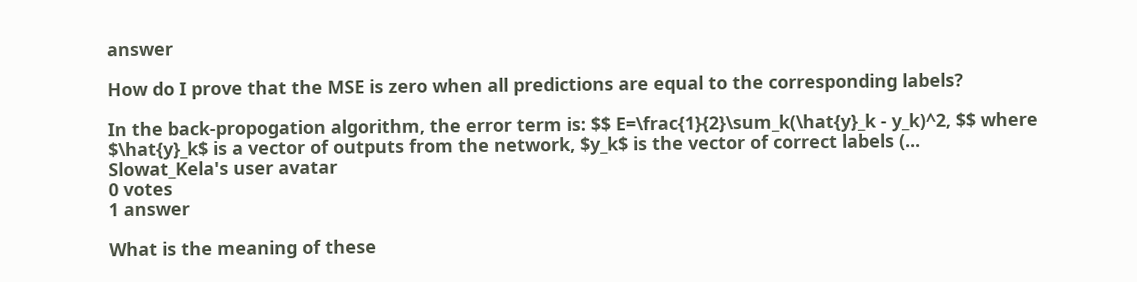answer

How do I prove that the MSE is zero when all predictions are equal to the corresponding labels?

In the back-propogation algorithm, the error term is: $$ E=\frac{1}{2}\sum_k(\hat{y}_k - y_k)^2, $$ where $\hat{y}_k$ is a vector of outputs from the network, $y_k$ is the vector of correct labels (...
Slowat_Kela's user avatar
0 votes
1 answer

What is the meaning of these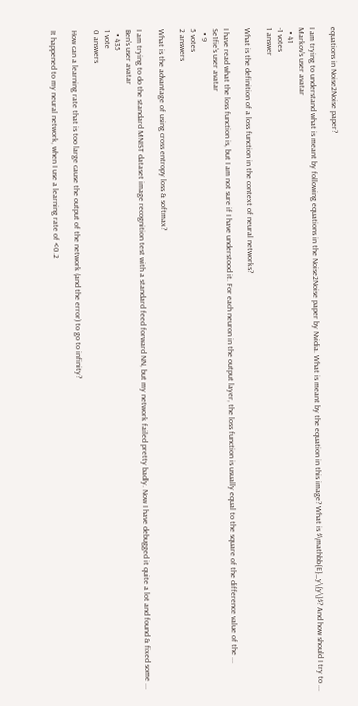equations in Noise2Noise paper?

I am trying to understand what is meant by following equations in the Noise2Noise paper by Nvidia. What is meant by the equation in this image? What is $\mathbb{E}_y\{y\}$? And how should I try to ...
Markov's user avatar
  • 41
-1 votes
1 answer

What is the definition of a loss function in the context of neural networks?

I have read what the loss function is, but I am not sure if I have understood it. For each neuron in the output layer, the loss function is usually equal to the square of the difference value of the ...
Se1fie's user avatar
  • 9
5 votes
2 answers

What is the advantage of using cross entropy loss & softmax?

I am trying to do the standard MNIST dataset image recognition test with a standard feed forward NN, but my network failed pretty badly. Now I have debugged it quite a lot and found & fixed some ...
Ben's user avatar
  • 435
1 vote
0 answers

How can a learning rate that is too large cause the output of the network (and the error) to go to infinity?

It happened to my neural network, when I use a learning rate of <0.2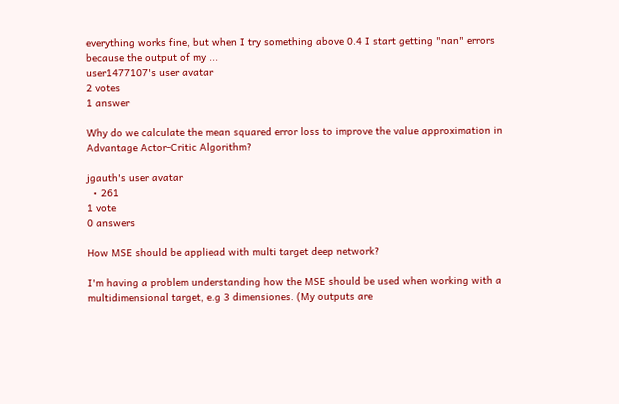everything works fine, but when I try something above 0.4 I start getting "nan" errors because the output of my ...
user1477107's user avatar
2 votes
1 answer

Why do we calculate the mean squared error loss to improve the value approximation in Advantage Actor-Critic Algorithm?

jgauth's user avatar
  • 261
1 vote
0 answers

How MSE should be appliead with multi target deep network?

I'm having a problem understanding how the MSE should be used when working with a multidimensional target, e.g 3 dimensiones. (My outputs are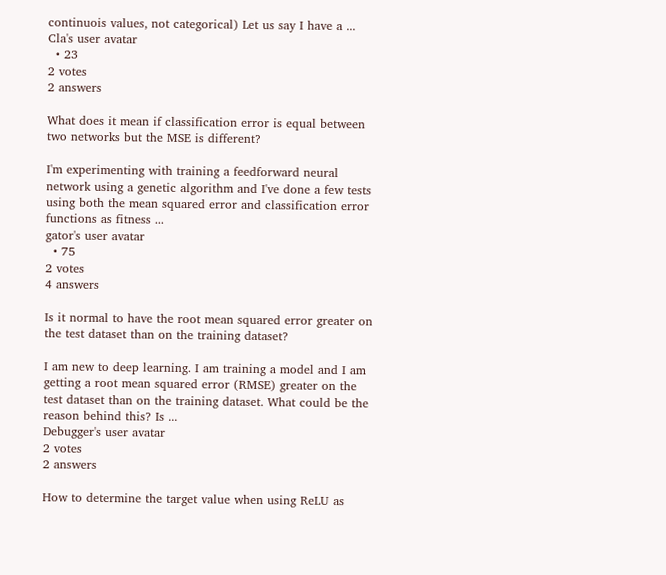continuois values, not categorical) Let us say I have a ...
Cla's user avatar
  • 23
2 votes
2 answers

What does it mean if classification error is equal between two networks but the MSE is different?

I'm experimenting with training a feedforward neural network using a genetic algorithm and I've done a few tests using both the mean squared error and classification error functions as fitness ...
gator's user avatar
  • 75
2 votes
4 answers

Is it normal to have the root mean squared error greater on the test dataset than on the training dataset?

I am new to deep learning. I am training a model and I am getting a root mean squared error (RMSE) greater on the test dataset than on the training dataset. What could be the reason behind this? Is ...
Debugger's user avatar
2 votes
2 answers

How to determine the target value when using ReLU as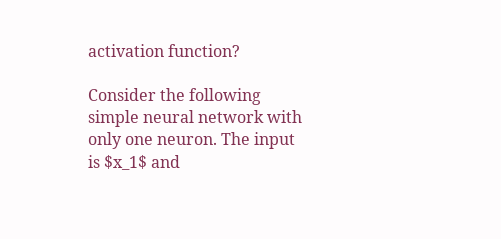activation function?

Consider the following simple neural network with only one neuron. The input is $x_1$ and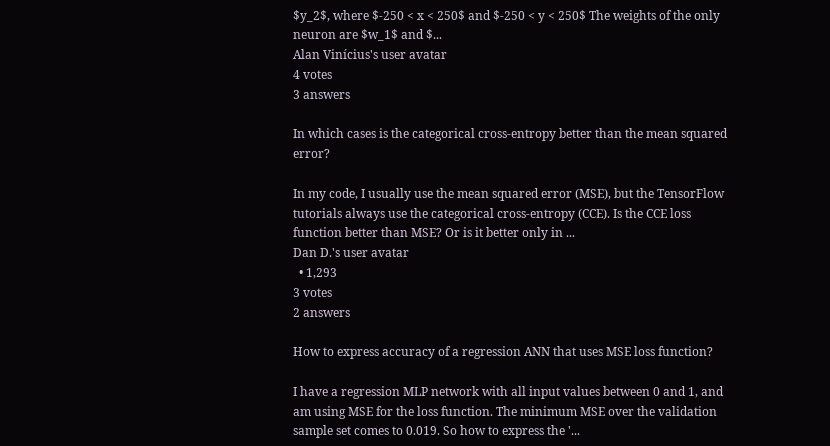$y_2$, where $-250 < x < 250$ and $-250 < y < 250$ The weights of the only neuron are $w_1$ and $...
Alan Vinícius's user avatar
4 votes
3 answers

In which cases is the categorical cross-entropy better than the mean squared error?

In my code, I usually use the mean squared error (MSE), but the TensorFlow tutorials always use the categorical cross-entropy (CCE). Is the CCE loss function better than MSE? Or is it better only in ...
Dan D.'s user avatar
  • 1,293
3 votes
2 answers

How to express accuracy of a regression ANN that uses MSE loss function?

I have a regression MLP network with all input values between 0 and 1, and am using MSE for the loss function. The minimum MSE over the validation sample set comes to 0.019. So how to express the '...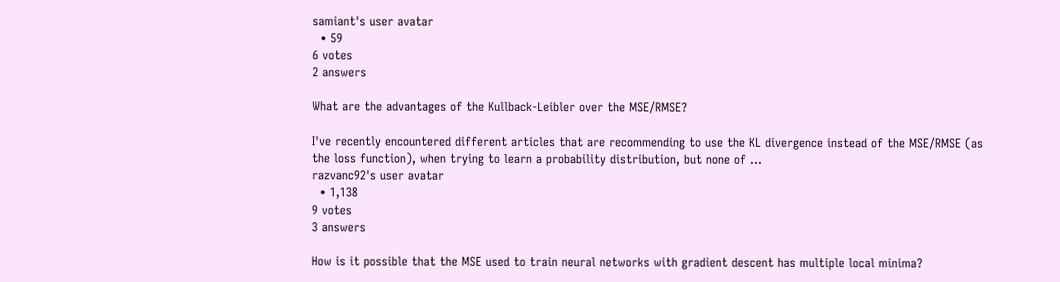samiant's user avatar
  • 59
6 votes
2 answers

What are the advantages of the Kullback-Leibler over the MSE/RMSE?

I've recently encountered different articles that are recommending to use the KL divergence instead of the MSE/RMSE (as the loss function), when trying to learn a probability distribution, but none of ...
razvanc92's user avatar
  • 1,138
9 votes
3 answers

How is it possible that the MSE used to train neural networks with gradient descent has multiple local minima?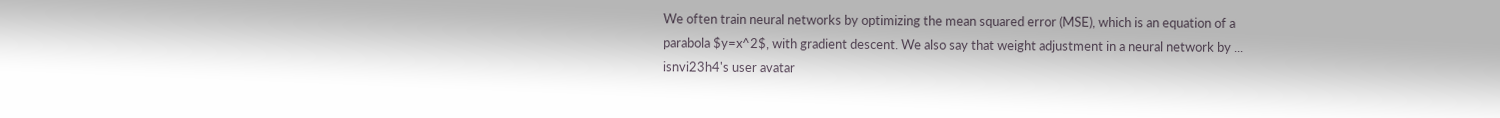We often train neural networks by optimizing the mean squared error (MSE), which is an equation of a parabola $y=x^2$, with gradient descent. We also say that weight adjustment in a neural network by ...
isnvi23h4's user avatar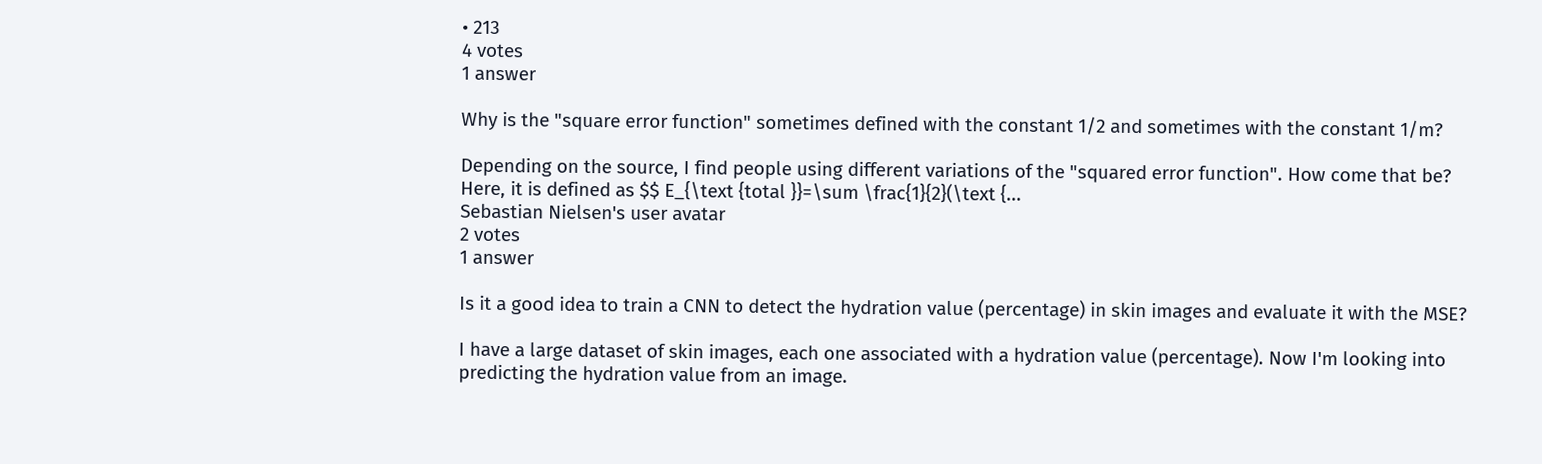• 213
4 votes
1 answer

Why is the "square error function" sometimes defined with the constant 1/2 and sometimes with the constant 1/m?

Depending on the source, I find people using different variations of the "squared error function". How come that be? Here, it is defined as $$ E_{\text {total }}=\sum \frac{1}{2}(\text {...
Sebastian Nielsen's user avatar
2 votes
1 answer

Is it a good idea to train a CNN to detect the hydration value (percentage) in skin images and evaluate it with the MSE?

I have a large dataset of skin images, each one associated with a hydration value (percentage). Now I'm looking into predicting the hydration value from an image.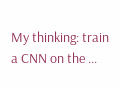My thinking: train a CNN on the ...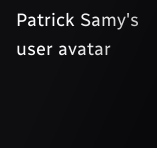Patrick Samy's user avatar